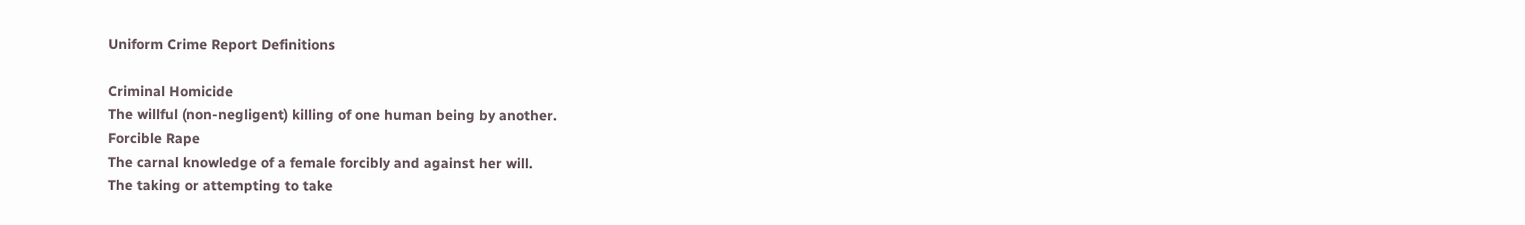Uniform Crime Report Definitions

Criminal Homicide
The willful (non-negligent) killing of one human being by another.
Forcible Rape
The carnal knowledge of a female forcibly and against her will.
The taking or attempting to take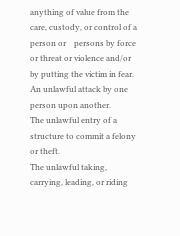anything of value from the care, custody, or control of a person or    persons by force or threat or violence and/or by putting the victim in fear.
An unlawful attack by one person upon another.
The unlawful entry of a structure to commit a felony or theft.
The unlawful taking, carrying, leading, or riding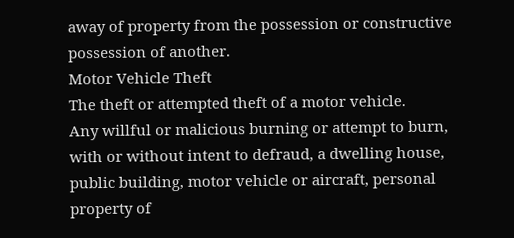away of property from the possession or constructive possession of another.
Motor Vehicle Theft
The theft or attempted theft of a motor vehicle.
Any willful or malicious burning or attempt to burn, with or without intent to defraud, a dwelling house, public building, motor vehicle or aircraft, personal property of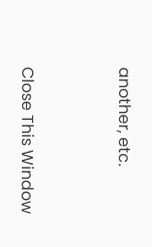another, etc.


Close This Window